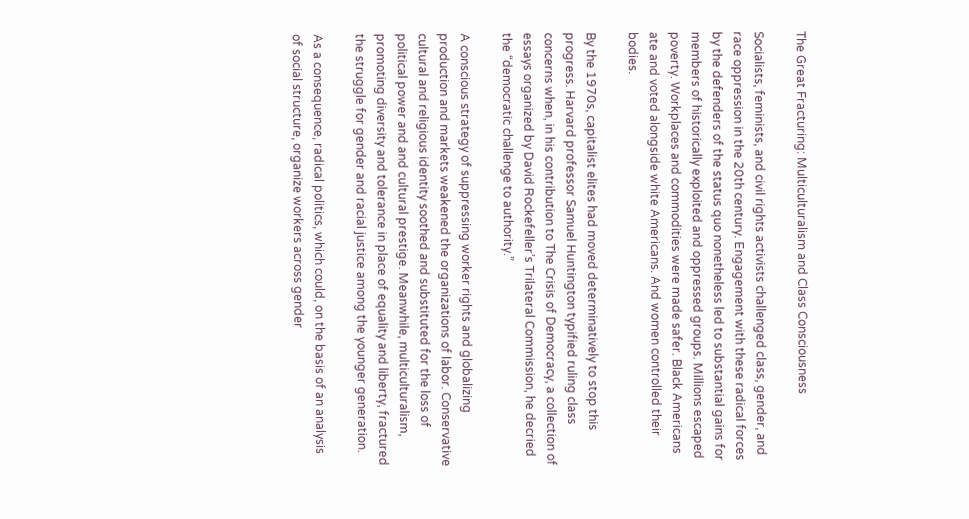The Great Fracturing: Multiculturalism and Class Consciousness

Socialists, feminists, and civil rights activists challenged class, gender, and race oppression in the 20th century. Engagement with these radical forces by the defenders of the status quo nonetheless led to substantial gains for members of historically exploited and oppressed groups. Millions escaped poverty. Workplaces and commodities were made safer. Black Americans ate and voted alongside white Americans. And women controlled their bodies.

By the 1970s, capitalist elites had moved determinatively to stop this progress. Harvard professor Samuel Huntington typified ruling class concerns when, in his contribution to The Crisis of Democracy, a collection of essays organized by David Rockefeller’s Trilateral Commission, he decried the “democratic challenge to authority.”

A conscious strategy of suppressing worker rights and globalizing production and markets weakened the organizations of labor. Conservative cultural and religious identity soothed and substituted for the loss of political power and and cultural prestige. Meanwhile, multiculturalism, promoting diversity and tolerance in place of equality and liberty, fractured the struggle for gender and racial justice among the younger generation.

As a consequence, radical politics, which could, on the basis of an analysis of social structure, organize workers across gender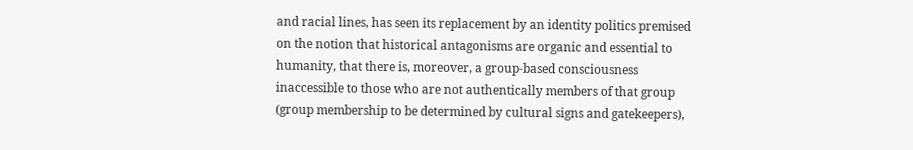and racial lines, has seen its replacement by an identity politics premised on the notion that historical antagonisms are organic and essential to humanity, that there is, moreover, a group-based consciousness inaccessible to those who are not authentically members of that group (group membership to be determined by cultural signs and gatekeepers),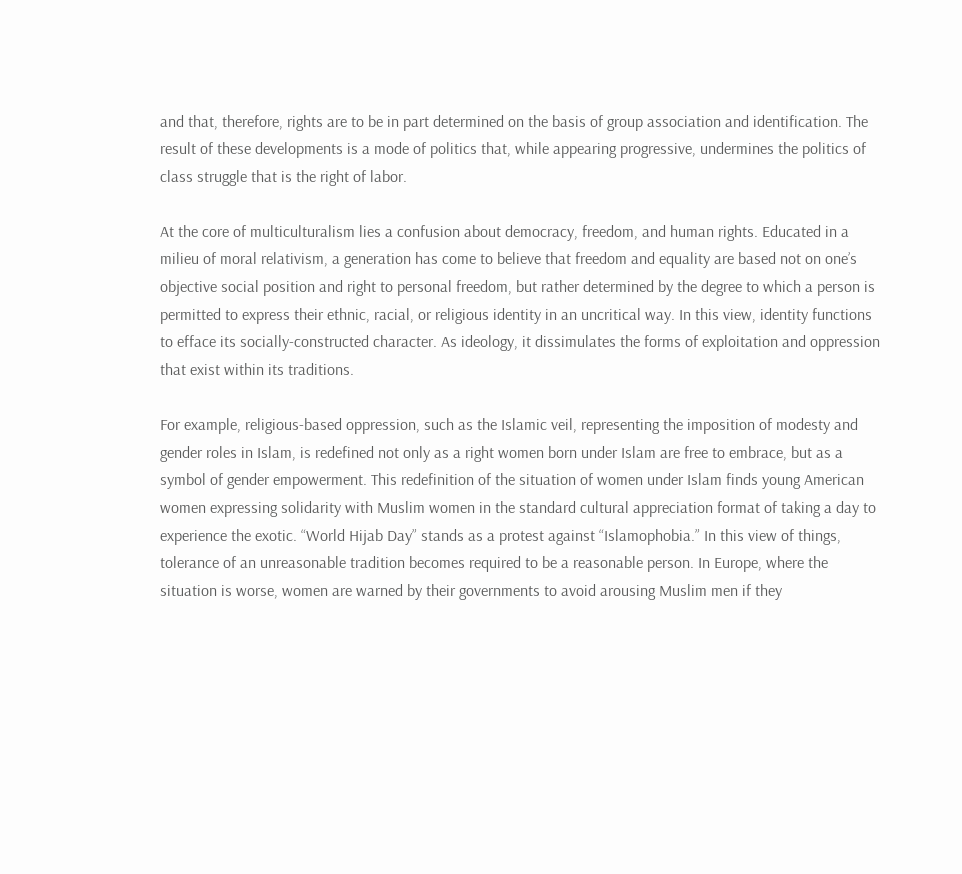and that, therefore, rights are to be in part determined on the basis of group association and identification. The result of these developments is a mode of politics that, while appearing progressive, undermines the politics of class struggle that is the right of labor.

At the core of multiculturalism lies a confusion about democracy, freedom, and human rights. Educated in a milieu of moral relativism, a generation has come to believe that freedom and equality are based not on one’s objective social position and right to personal freedom, but rather determined by the degree to which a person is permitted to express their ethnic, racial, or religious identity in an uncritical way. In this view, identity functions to efface its socially-constructed character. As ideology, it dissimulates the forms of exploitation and oppression that exist within its traditions.

For example, religious-based oppression, such as the Islamic veil, representing the imposition of modesty and gender roles in Islam, is redefined not only as a right women born under Islam are free to embrace, but as a symbol of gender empowerment. This redefinition of the situation of women under Islam finds young American women expressing solidarity with Muslim women in the standard cultural appreciation format of taking a day to experience the exotic. “World Hijab Day” stands as a protest against “Islamophobia.” In this view of things, tolerance of an unreasonable tradition becomes required to be a reasonable person. In Europe, where the situation is worse, women are warned by their governments to avoid arousing Muslim men if they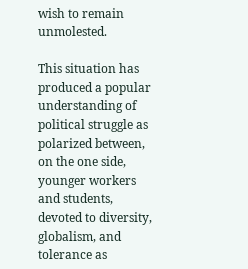wish to remain unmolested.

This situation has produced a popular understanding of political struggle as polarized between, on the one side, younger workers and students, devoted to diversity, globalism, and tolerance as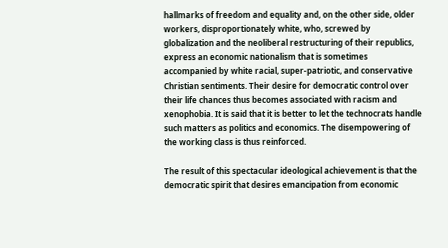hallmarks of freedom and equality and, on the other side, older workers, disproportionately white, who, screwed by globalization and the neoliberal restructuring of their republics, express an economic nationalism that is sometimes accompanied by white racial, super-patriotic, and conservative Christian sentiments. Their desire for democratic control over their life chances thus becomes associated with racism and xenophobia. It is said that it is better to let the technocrats handle such matters as politics and economics. The disempowering of the working class is thus reinforced.

The result of this spectacular ideological achievement is that the democratic spirit that desires emancipation from economic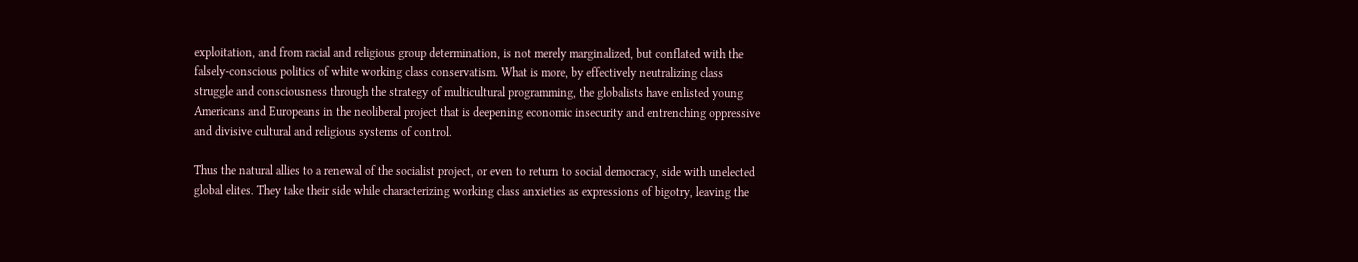exploitation, and from racial and religious group determination, is not merely marginalized, but conflated with the falsely-conscious politics of white working class conservatism. What is more, by effectively neutralizing class struggle and consciousness through the strategy of multicultural programming, the globalists have enlisted young Americans and Europeans in the neoliberal project that is deepening economic insecurity and entrenching oppressive and divisive cultural and religious systems of control.

Thus the natural allies to a renewal of the socialist project, or even to return to social democracy, side with unelected global elites. They take their side while characterizing working class anxieties as expressions of bigotry, leaving the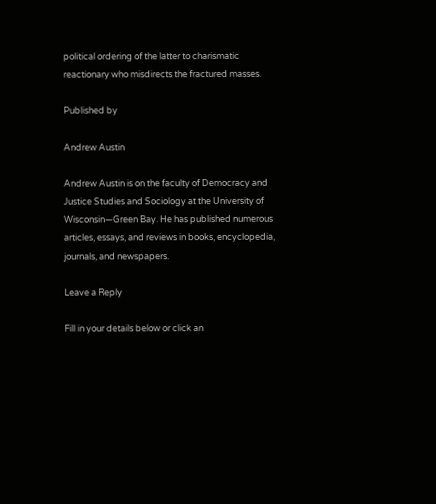political ordering of the latter to charismatic reactionary who misdirects the fractured masses.

Published by

Andrew Austin

Andrew Austin is on the faculty of Democracy and Justice Studies and Sociology at the University of Wisconsin—Green Bay. He has published numerous articles, essays, and reviews in books, encyclopedia, journals, and newspapers.

Leave a Reply

Fill in your details below or click an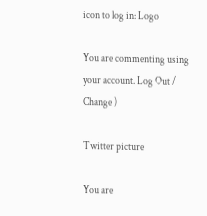icon to log in: Logo

You are commenting using your account. Log Out /  Change )

Twitter picture

You are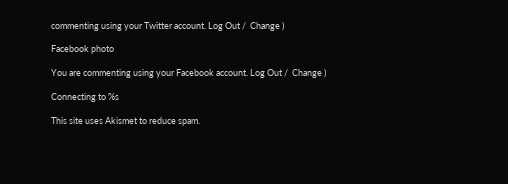commenting using your Twitter account. Log Out /  Change )

Facebook photo

You are commenting using your Facebook account. Log Out /  Change )

Connecting to %s

This site uses Akismet to reduce spam.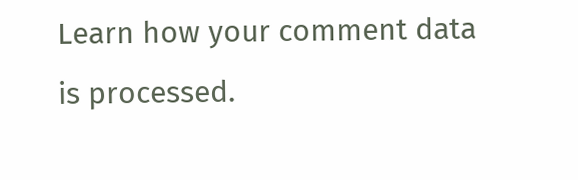Learn how your comment data is processed.